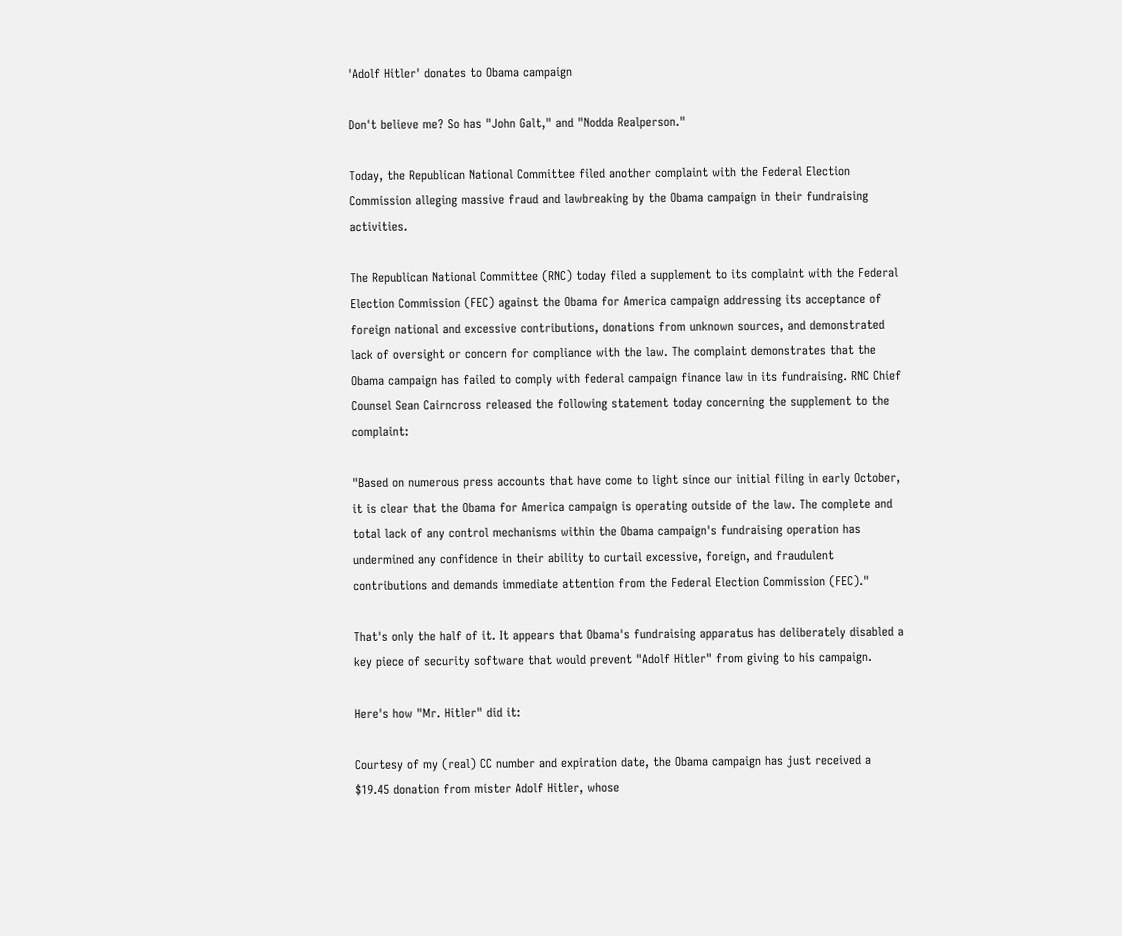'Adolf Hitler' donates to Obama campaign

Don't believe me? So has "John Galt," and "Nodda Realperson."

Today, the Republican National Committee filed another complaint with the Federal Election Commission alleging massive fraud and lawbreaking by the Obama campaign in their fundraising activities.

The Republican National Committee (RNC) today filed a supplement to its complaint with the Federal Election Commission (FEC) against the Obama for America campaign addressing its acceptance of foreign national and excessive contributions, donations from unknown sources, and demonstrated lack of oversight or concern for compliance with the law. The complaint demonstrates that the Obama campaign has failed to comply with federal campaign finance law in its fundraising. RNC Chief Counsel Sean Cairncross released the following statement today concerning the supplement to the complaint:

"Based on numerous press accounts that have come to light since our initial filing in early October, it is clear that the Obama for America campaign is operating outside of the law. The complete and total lack of any control mechanisms within the Obama campaign's fundraising operation has undermined any confidence in their ability to curtail excessive, foreign, and fraudulent contributions and demands immediate attention from the Federal Election Commission (FEC)."

That's only the half of it. It appears that Obama's fundraising apparatus has deliberately disabled a key piece of security software that would prevent "Adolf Hitler" from giving to his campaign.

Here's how "Mr. Hitler" did it:

Courtesy of my (real) CC number and expiration date, the Obama campaign has just received a $19.45 donation from mister Adolf Hitler, whose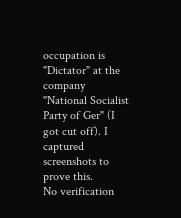occupation is "Dictator" at the company "National Socialist Party of Ger" (I got cut off). I captured screenshots to prove this.
No verification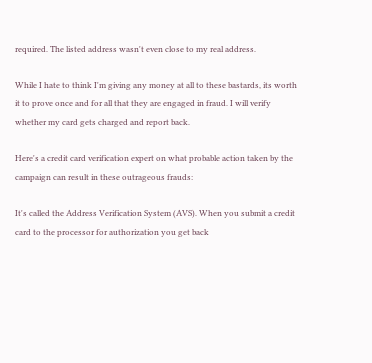required. The listed address wasn't even close to my real address.

While I hate to think I'm giving any money at all to these bastards, its worth it to prove once and for all that they are engaged in fraud. I will verify whether my card gets charged and report back.

Here's a credit card verification expert on what probable action taken by the campaign can result in these outrageous frauds:

It's called the Address Verification System (AVS). When you submit a credit card to the processor for authorization you get back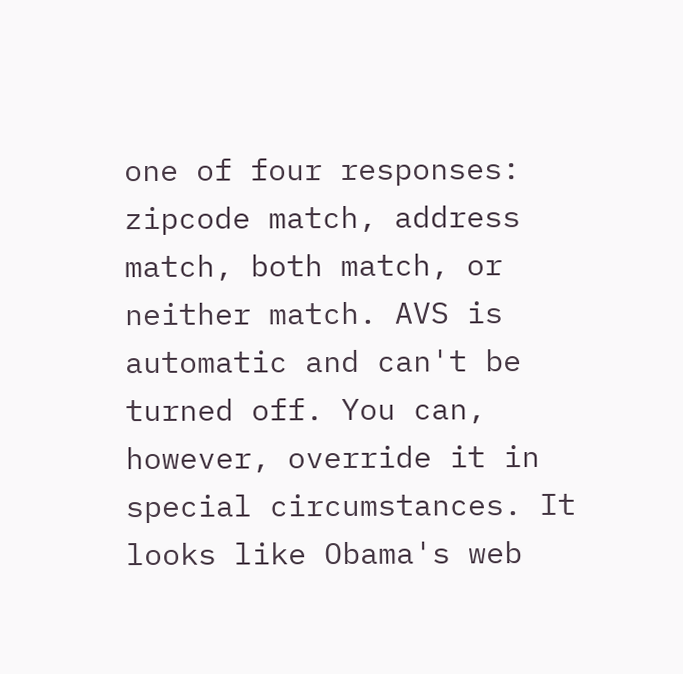one of four responses: zipcode match, address match, both match, or neither match. AVS is automatic and can't be turned off. You can, however, override it in special circumstances. It looks like Obama's web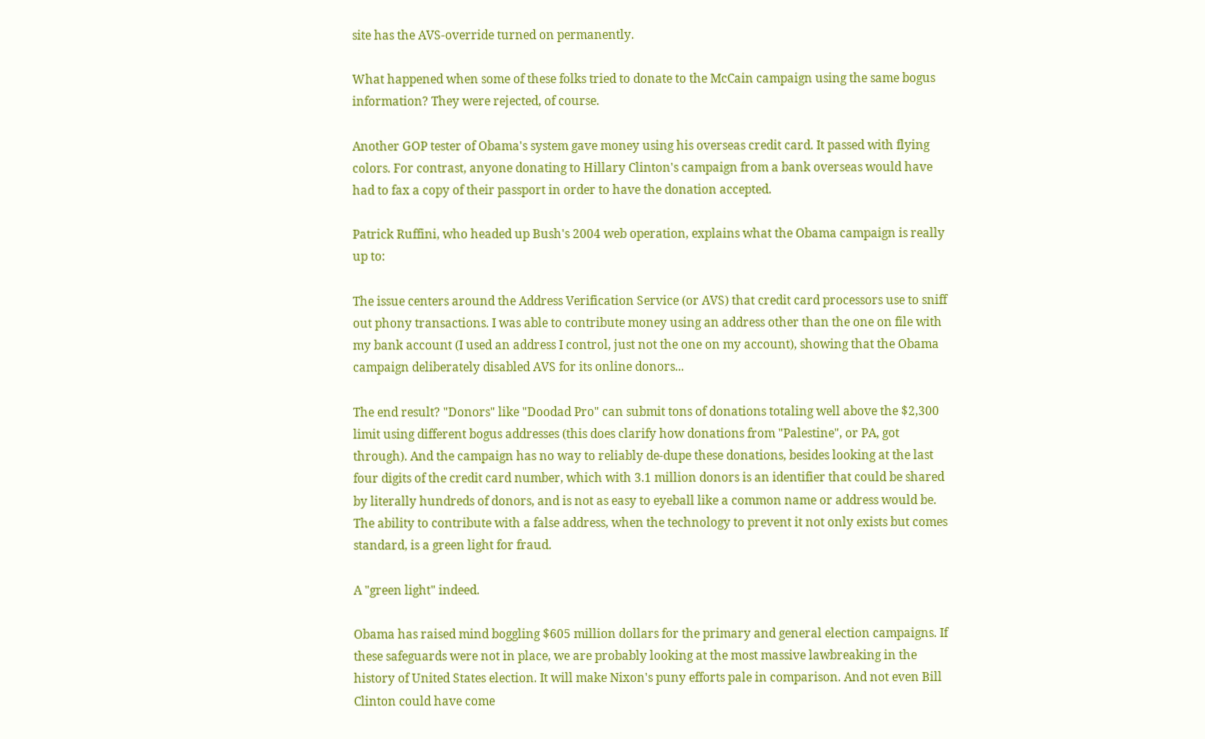site has the AVS-override turned on permanently.

What happened when some of these folks tried to donate to the McCain campaign using the same bogus information? They were rejected, of course.

Another GOP tester of Obama's system gave money using his overseas credit card. It passed with flying colors. For contrast, anyone donating to Hillary Clinton's campaign from a bank overseas would have had to fax a copy of their passport in order to have the donation accepted.

Patrick Ruffini, who headed up Bush's 2004 web operation, explains what the Obama campaign is really up to:

The issue centers around the Address Verification Service (or AVS) that credit card processors use to sniff out phony transactions. I was able to contribute money using an address other than the one on file with my bank account (I used an address I control, just not the one on my account), showing that the Obama campaign deliberately disabled AVS for its online donors...

The end result? "Donors" like "Doodad Pro" can submit tons of donations totaling well above the $2,300 limit using different bogus addresses (this does clarify how donations from "Palestine", or PA, got through). And the campaign has no way to reliably de-dupe these donations, besides looking at the last four digits of the credit card number, which with 3.1 million donors is an identifier that could be shared by literally hundreds of donors, and is not as easy to eyeball like a common name or address would be. The ability to contribute with a false address, when the technology to prevent it not only exists but comes standard, is a green light for fraud.

A "green light" indeed.

Obama has raised mind boggling $605 million dollars for the primary and general election campaigns. If these safeguards were not in place, we are probably looking at the most massive lawbreaking in the history of United States election. It will make Nixon's puny efforts pale in comparison. And not even Bill Clinton could have come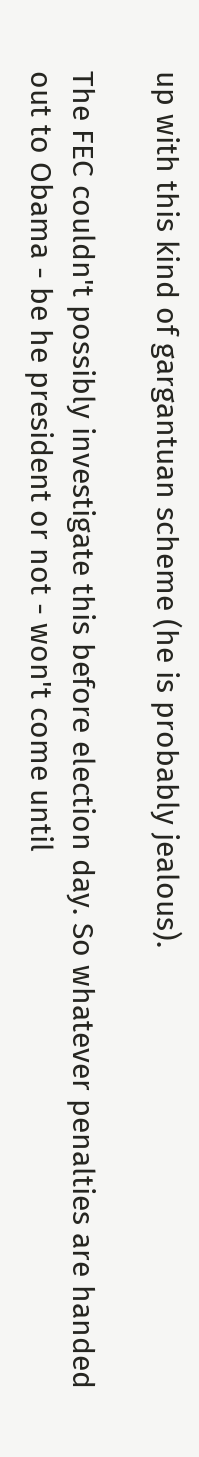up with this kind of gargantuan scheme (he is probably jealous).

The FEC couldn't possibly investigate this before election day. So whatever penalties are handed out to Obama - be he president or not - won't come until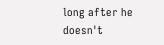long after he doesn't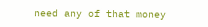need any of that money